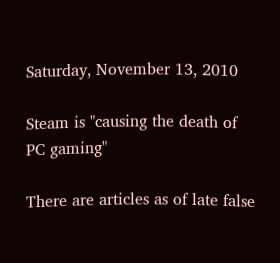Saturday, November 13, 2010

Steam is "causing the death of PC gaming"

There are articles as of late false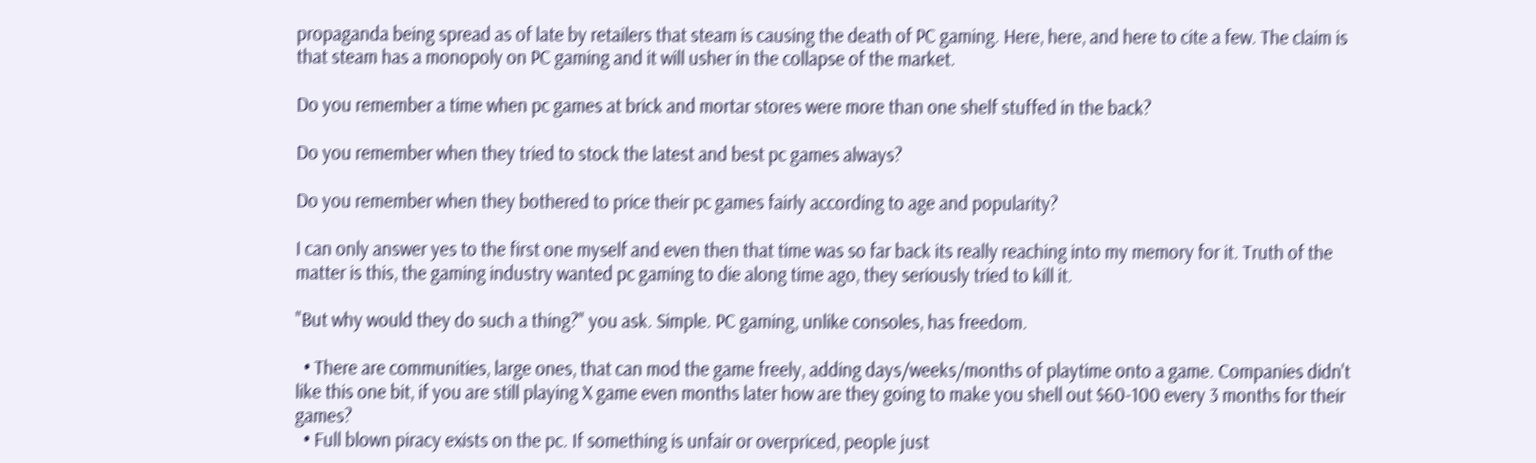propaganda being spread as of late by retailers that steam is causing the death of PC gaming. Here, here, and here to cite a few. The claim is that steam has a monopoly on PC gaming and it will usher in the collapse of the market.

Do you remember a time when pc games at brick and mortar stores were more than one shelf stuffed in the back?

Do you remember when they tried to stock the latest and best pc games always?

Do you remember when they bothered to price their pc games fairly according to age and popularity?

I can only answer yes to the first one myself and even then that time was so far back its really reaching into my memory for it. Truth of the matter is this, the gaming industry wanted pc gaming to die along time ago, they seriously tried to kill it.

"But why would they do such a thing?" you ask. Simple. PC gaming, unlike consoles, has freedom.

  • There are communities, large ones, that can mod the game freely, adding days/weeks/months of playtime onto a game. Companies didn't like this one bit, if you are still playing X game even months later how are they going to make you shell out $60-100 every 3 months for their games?
  • Full blown piracy exists on the pc. If something is unfair or overpriced, people just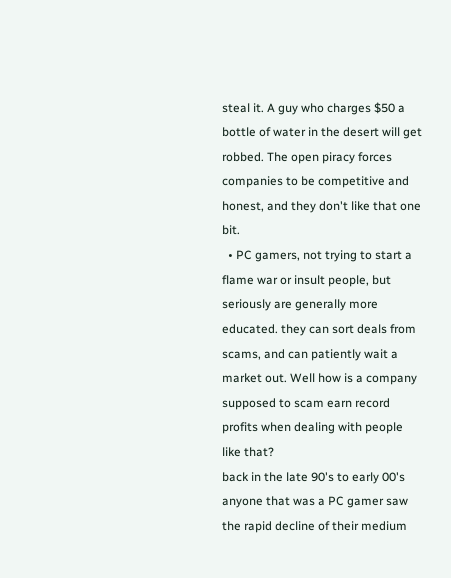steal it. A guy who charges $50 a bottle of water in the desert will get robbed. The open piracy forces companies to be competitive and honest, and they don't like that one bit.
  • PC gamers, not trying to start a flame war or insult people, but seriously are generally more educated. they can sort deals from scams, and can patiently wait a market out. Well how is a company supposed to scam earn record profits when dealing with people like that?
back in the late 90's to early 00's anyone that was a PC gamer saw the rapid decline of their medium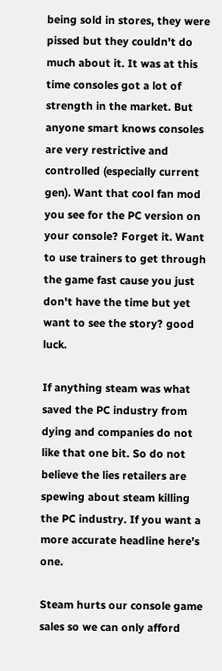being sold in stores, they were pissed but they couldn't do much about it. It was at this time consoles got a lot of strength in the market. But anyone smart knows consoles are very restrictive and controlled (especially current gen). Want that cool fan mod you see for the PC version on your console? Forget it. Want to use trainers to get through the game fast cause you just don't have the time but yet want to see the story? good luck.

If anything steam was what saved the PC industry from dying and companies do not like that one bit. So do not believe the lies retailers are spewing about steam killing the PC industry. If you want a more accurate headline here's one.

Steam hurts our console game sales so we can only afford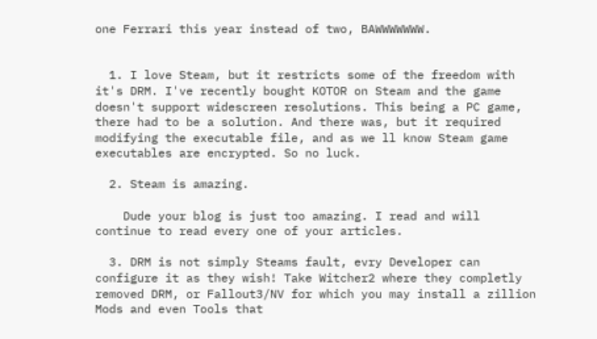one Ferrari this year instead of two, BAWWWWWWW.


  1. I love Steam, but it restricts some of the freedom with it's DRM. I've recently bought KOTOR on Steam and the game doesn't support widescreen resolutions. This being a PC game, there had to be a solution. And there was, but it required modifying the executable file, and as we ll know Steam game executables are encrypted. So no luck.

  2. Steam is amazing.

    Dude your blog is just too amazing. I read and will continue to read every one of your articles.

  3. DRM is not simply Steams fault, evry Developer can configure it as they wish! Take Witcher2 where they completly removed DRM, or Fallout3/NV for which you may install a zillion Mods and even Tools that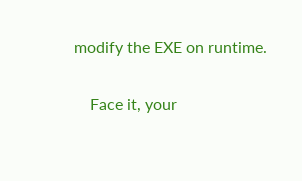modify the EXE on runtime.

    Face it, your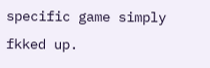specific game simply fkked up.